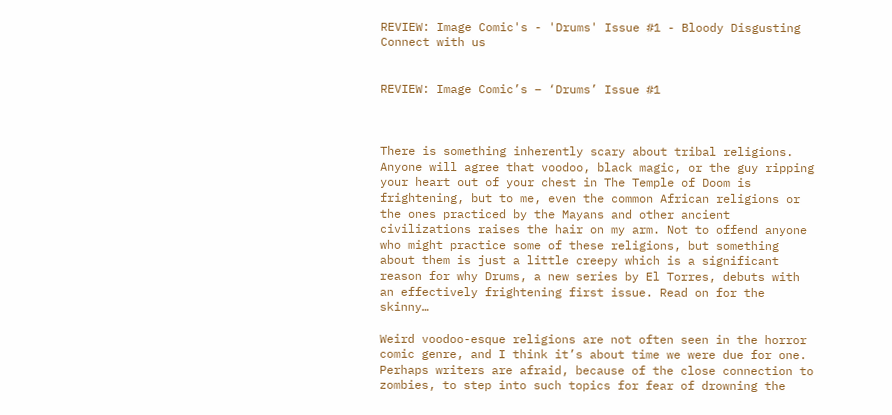REVIEW: Image Comic's - 'Drums' Issue #1 - Bloody Disgusting
Connect with us


REVIEW: Image Comic’s – ‘Drums’ Issue #1



There is something inherently scary about tribal religions. Anyone will agree that voodoo, black magic, or the guy ripping your heart out of your chest in The Temple of Doom is frightening, but to me, even the common African religions or the ones practiced by the Mayans and other ancient civilizations raises the hair on my arm. Not to offend anyone who might practice some of these religions, but something about them is just a little creepy which is a significant reason for why Drums, a new series by El Torres, debuts with an effectively frightening first issue. Read on for the skinny…

Weird voodoo-esque religions are not often seen in the horror comic genre, and I think it’s about time we were due for one. Perhaps writers are afraid, because of the close connection to zombies, to step into such topics for fear of drowning the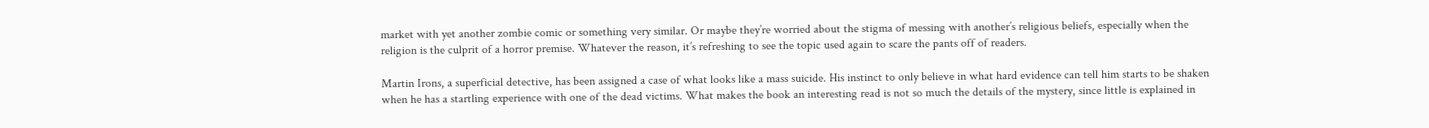market with yet another zombie comic or something very similar. Or maybe they’re worried about the stigma of messing with another’s religious beliefs, especially when the religion is the culprit of a horror premise. Whatever the reason, it’s refreshing to see the topic used again to scare the pants off of readers.

Martin Irons, a superficial detective, has been assigned a case of what looks like a mass suicide. His instinct to only believe in what hard evidence can tell him starts to be shaken when he has a startling experience with one of the dead victims. What makes the book an interesting read is not so much the details of the mystery, since little is explained in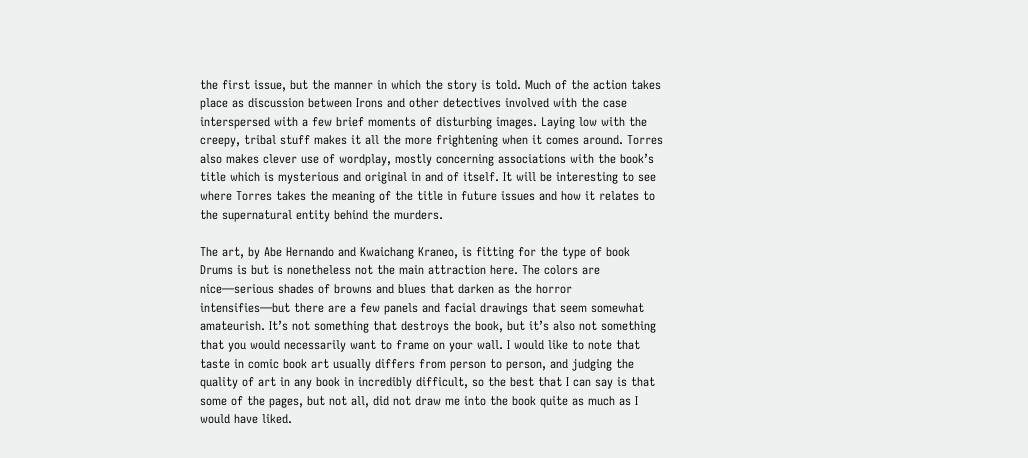the first issue, but the manner in which the story is told. Much of the action takes place as discussion between Irons and other detectives involved with the case interspersed with a few brief moments of disturbing images. Laying low with the creepy, tribal stuff makes it all the more frightening when it comes around. Torres also makes clever use of wordplay, mostly concerning associations with the book’s title which is mysterious and original in and of itself. It will be interesting to see where Torres takes the meaning of the title in future issues and how it relates to the supernatural entity behind the murders.

The art, by Abe Hernando and Kwaichang Kraneo, is fitting for the type of book Drums is but is nonetheless not the main attraction here. The colors are nice—serious shades of browns and blues that darken as the horror intensifies—but there are a few panels and facial drawings that seem somewhat amateurish. It’s not something that destroys the book, but it’s also not something that you would necessarily want to frame on your wall. I would like to note that taste in comic book art usually differs from person to person, and judging the quality of art in any book in incredibly difficult, so the best that I can say is that some of the pages, but not all, did not draw me into the book quite as much as I would have liked.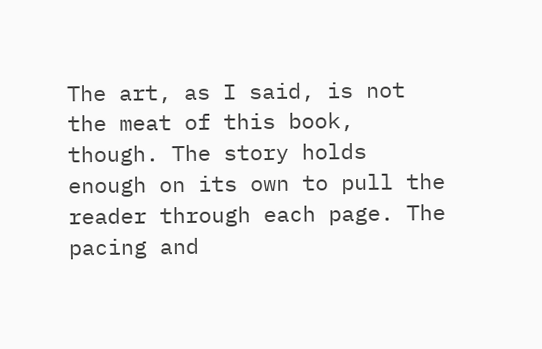The art, as I said, is not the meat of this book, though. The story holds enough on its own to pull the reader through each page. The pacing and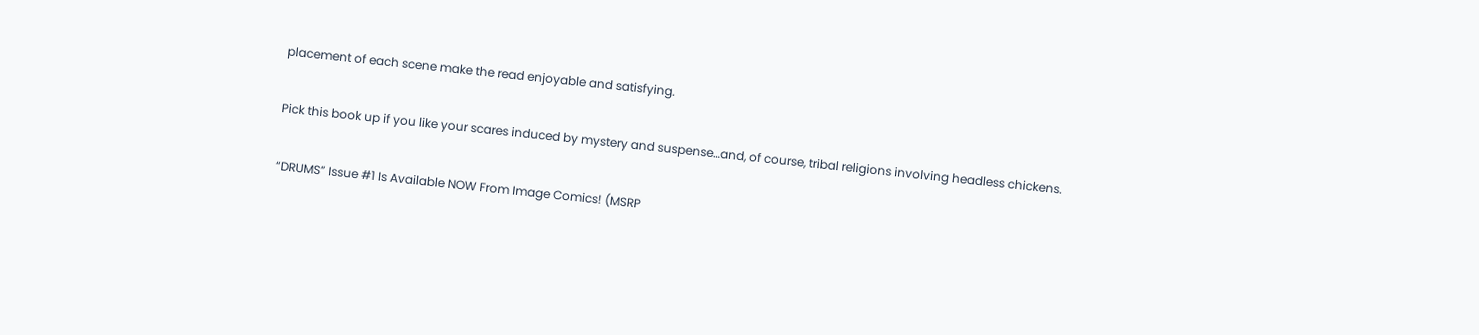placement of each scene make the read enjoyable and satisfying.

Pick this book up if you like your scares induced by mystery and suspense…and, of course, tribal religions involving headless chickens.

“DRUMS” Issue #1 Is Available NOW From Image Comics! (MSRP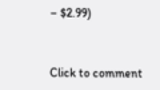– $2.99)


Click to comment